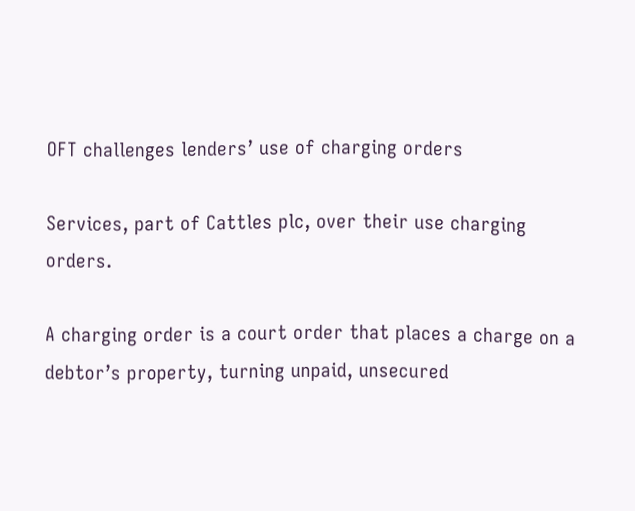OFT challenges lenders’ use of charging orders

Services, part of Cattles plc, over their use charging orders.

A charging order is a court order that places a charge on a debtor’s property, turning unpaid, unsecured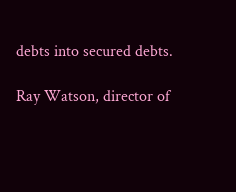debts into secured debts.

Ray Watson, director of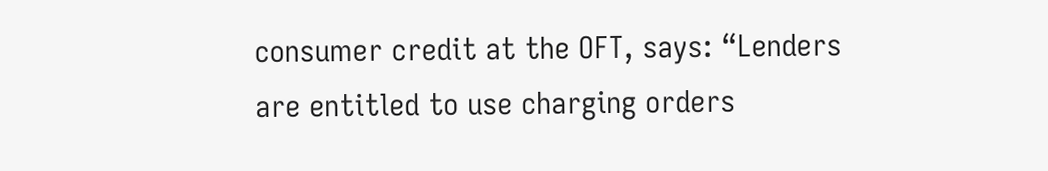consumer credit at the OFT, says: “Lenders are entitled to use charging orders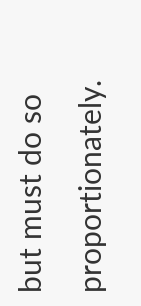but must do so proportionately.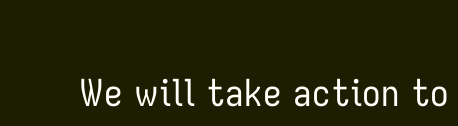We will take action to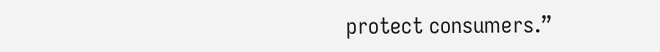protect consumers.”